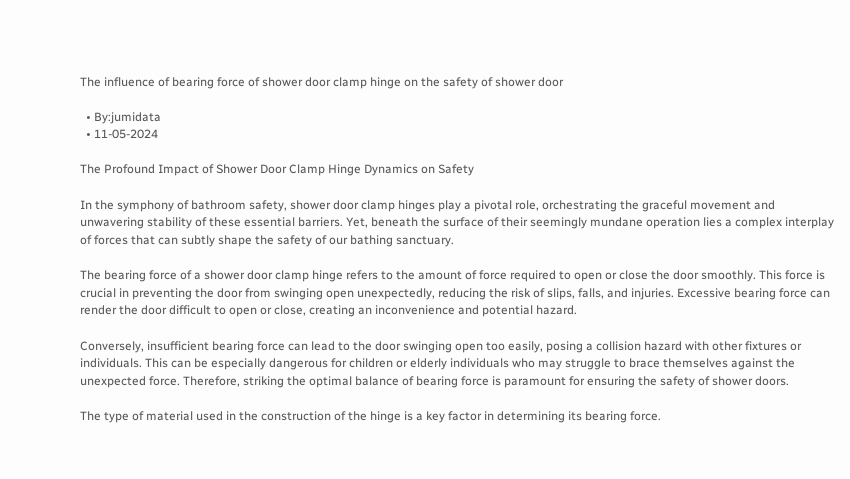The influence of bearing force of shower door clamp hinge on the safety of shower door

  • By:jumidata
  • 11-05-2024

The Profound Impact of Shower Door Clamp Hinge Dynamics on Safety

In the symphony of bathroom safety, shower door clamp hinges play a pivotal role, orchestrating the graceful movement and unwavering stability of these essential barriers. Yet, beneath the surface of their seemingly mundane operation lies a complex interplay of forces that can subtly shape the safety of our bathing sanctuary.

The bearing force of a shower door clamp hinge refers to the amount of force required to open or close the door smoothly. This force is crucial in preventing the door from swinging open unexpectedly, reducing the risk of slips, falls, and injuries. Excessive bearing force can render the door difficult to open or close, creating an inconvenience and potential hazard.

Conversely, insufficient bearing force can lead to the door swinging open too easily, posing a collision hazard with other fixtures or individuals. This can be especially dangerous for children or elderly individuals who may struggle to brace themselves against the unexpected force. Therefore, striking the optimal balance of bearing force is paramount for ensuring the safety of shower doors.

The type of material used in the construction of the hinge is a key factor in determining its bearing force.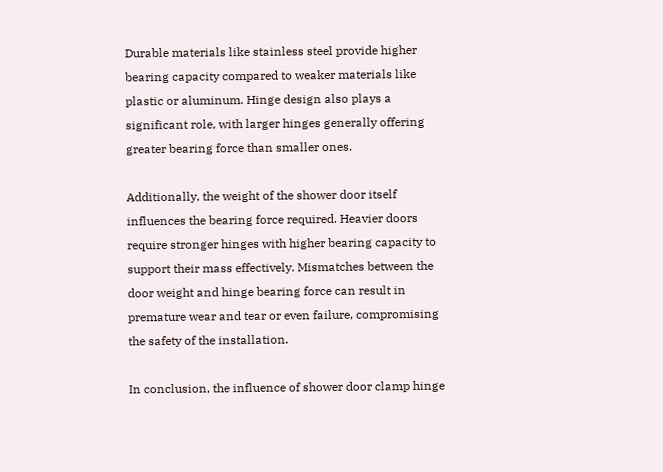Durable materials like stainless steel provide higher bearing capacity compared to weaker materials like plastic or aluminum. Hinge design also plays a significant role, with larger hinges generally offering greater bearing force than smaller ones.

Additionally, the weight of the shower door itself influences the bearing force required. Heavier doors require stronger hinges with higher bearing capacity to support their mass effectively. Mismatches between the door weight and hinge bearing force can result in premature wear and tear or even failure, compromising the safety of the installation.

In conclusion, the influence of shower door clamp hinge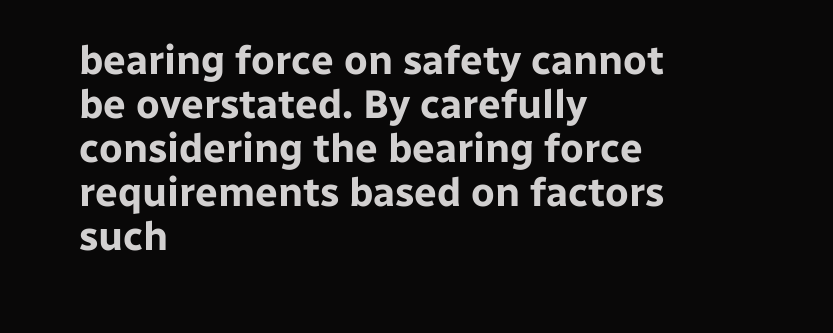bearing force on safety cannot be overstated. By carefully considering the bearing force requirements based on factors such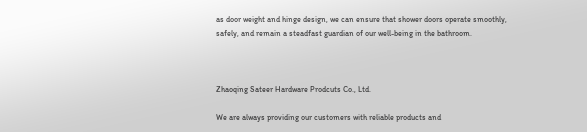as door weight and hinge design, we can ensure that shower doors operate smoothly, safely, and remain a steadfast guardian of our well-being in the bathroom.



Zhaoqing Sateer Hardware Prodcuts Co., Ltd.

We are always providing our customers with reliable products and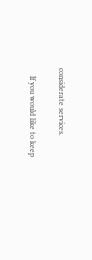considerate services.

    If you would like to keep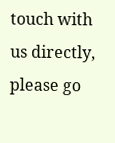touch with us directly, please go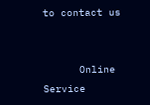to contact us


      Online Service